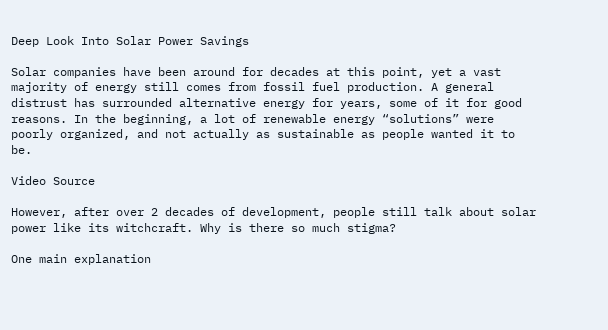Deep Look Into Solar Power Savings

Solar companies have been around for decades at this point, yet a vast majority of energy still comes from fossil fuel production. A general distrust has surrounded alternative energy for years, some of it for good reasons. In the beginning, a lot of renewable energy “solutions” were poorly organized, and not actually as sustainable as people wanted it to be.

Video Source

However, after over 2 decades of development, people still talk about solar power like its witchcraft. Why is there so much stigma?

One main explanation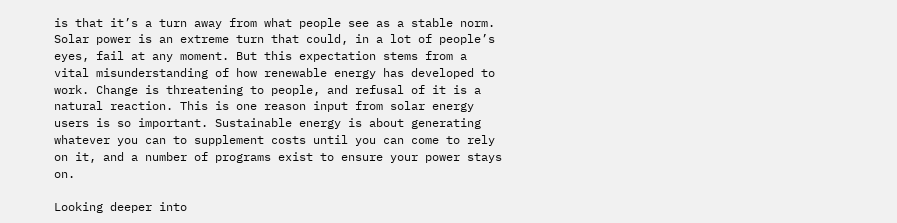is that it’s a turn away from what people see as a stable norm. Solar power is an extreme turn that could, in a lot of people’s eyes, fail at any moment. But this expectation stems from a vital misunderstanding of how renewable energy has developed to work. Change is threatening to people, and refusal of it is a natural reaction. This is one reason input from solar energy users is so important. Sustainable energy is about generating whatever you can to supplement costs until you can come to rely on it, and a number of programs exist to ensure your power stays on.

Looking deeper into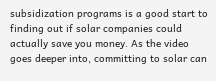subsidization programs is a good start to finding out if solar companies could actually save you money. As the video goes deeper into, committing to solar can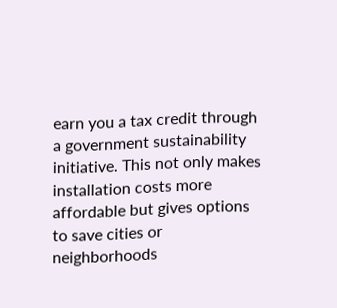earn you a tax credit through a government sustainability initiative. This not only makes installation costs more affordable but gives options to save cities or neighborhoods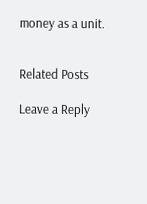money as a unit.


Related Posts

Leave a Reply